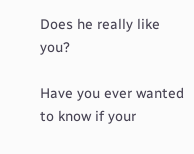Does he really like you?

Have you ever wanted to know if your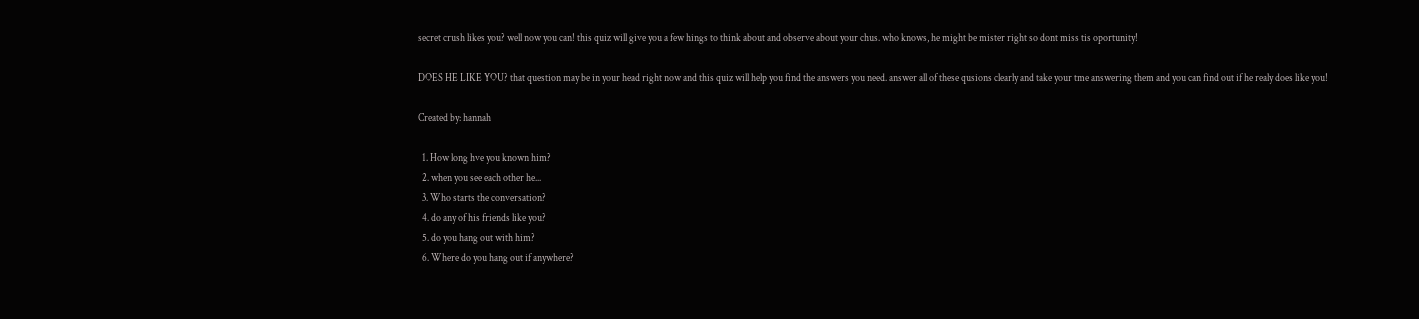secret crush likes you? well now you can! this quiz will give you a few hings to think about and observe about your chus. who knows, he might be mister right so dont miss tis oportunity!

DOES HE LIKE YOU? that question may be in your head right now and this quiz will help you find the answers you need. answer all of these qusions clearly and take your tme answering them and you can find out if he realy does like you!

Created by: hannah

  1. How long hve you known him?
  2. when you see each other he...
  3. Who starts the conversation?
  4. do any of his friends like you?
  5. do you hang out with him?
  6. Where do you hang out if anywhere?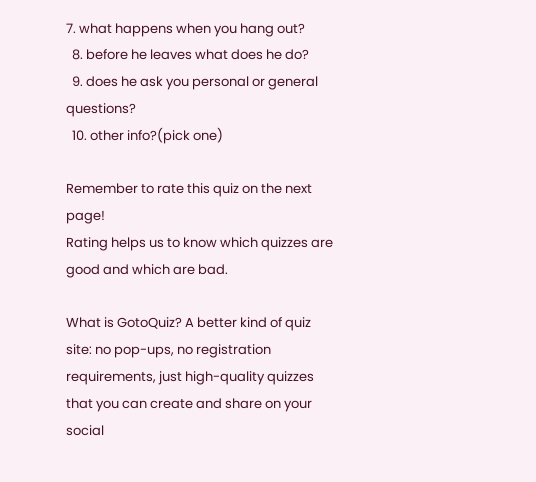7. what happens when you hang out?
  8. before he leaves what does he do?
  9. does he ask you personal or general questions?
  10. other info?(pick one)

Remember to rate this quiz on the next page!
Rating helps us to know which quizzes are good and which are bad.

What is GotoQuiz? A better kind of quiz site: no pop-ups, no registration requirements, just high-quality quizzes that you can create and share on your social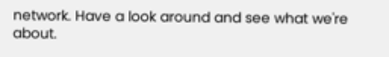network. Have a look around and see what we're about.